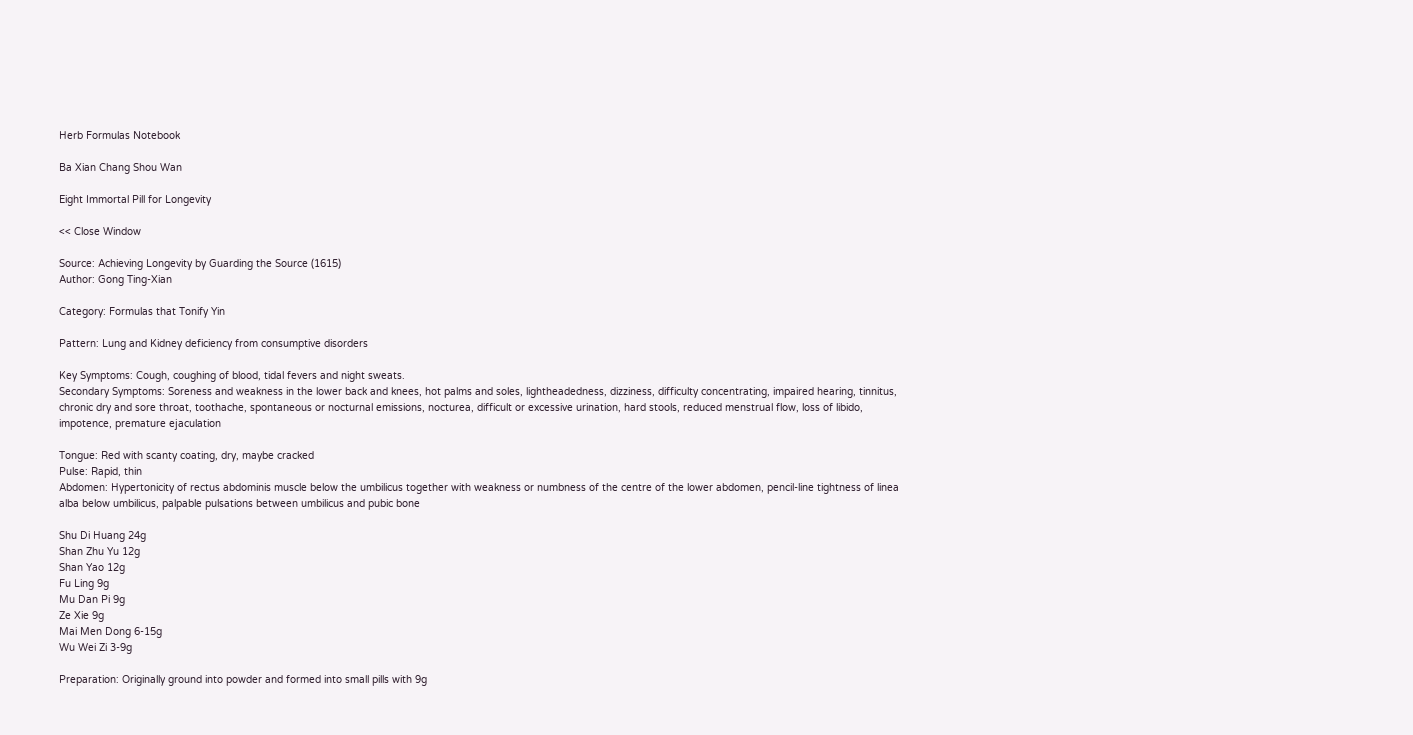Herb Formulas Notebook

Ba Xian Chang Shou Wan

Eight Immortal Pill for Longevity

<< Close Window

Source: Achieving Longevity by Guarding the Source (1615)
Author: Gong Ting-Xian

Category: Formulas that Tonify Yin

Pattern: Lung and Kidney deficiency from consumptive disorders

Key Symptoms: Cough, coughing of blood, tidal fevers and night sweats.
Secondary Symptoms: Soreness and weakness in the lower back and knees, hot palms and soles, lightheadedness, dizziness, difficulty concentrating, impaired hearing, tinnitus, chronic dry and sore throat, toothache, spontaneous or nocturnal emissions, nocturea, difficult or excessive urination, hard stools, reduced menstrual flow, loss of libido, impotence, premature ejaculation

Tongue: Red with scanty coating, dry, maybe cracked
Pulse: Rapid, thin
Abdomen: Hypertonicity of rectus abdominis muscle below the umbilicus together with weakness or numbness of the centre of the lower abdomen, pencil-line tightness of linea alba below umbilicus, palpable pulsations between umbilicus and pubic bone

Shu Di Huang 24g
Shan Zhu Yu 12g
Shan Yao 12g
Fu Ling 9g
Mu Dan Pi 9g
Ze Xie 9g
Mai Men Dong 6-15g
Wu Wei Zi 3-9g

Preparation: Originally ground into powder and formed into small pills with 9g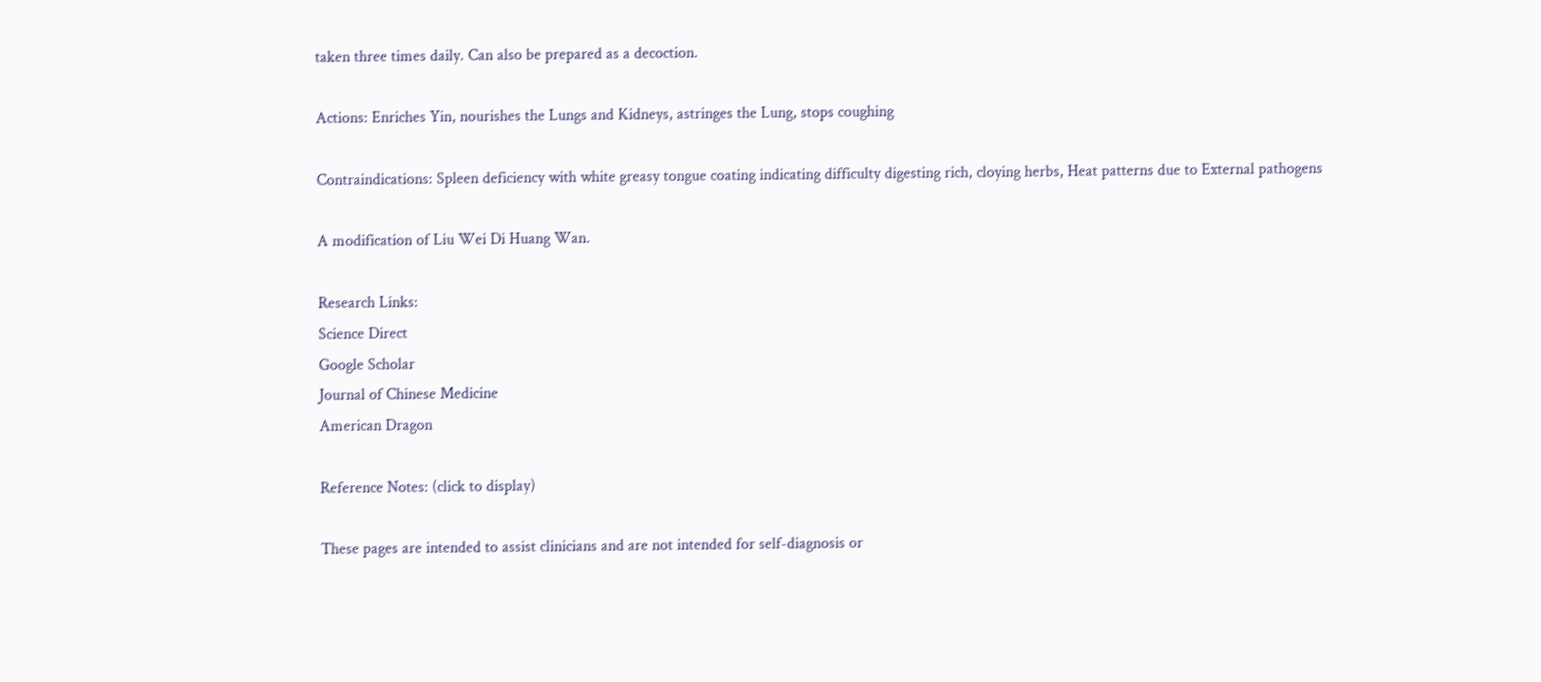taken three times daily. Can also be prepared as a decoction.

Actions: Enriches Yin, nourishes the Lungs and Kidneys, astringes the Lung, stops coughing

Contraindications: Spleen deficiency with white greasy tongue coating indicating difficulty digesting rich, cloying herbs, Heat patterns due to External pathogens

A modification of Liu Wei Di Huang Wan.

Research Links:
Science Direct
Google Scholar
Journal of Chinese Medicine
American Dragon

Reference Notes: (click to display)

These pages are intended to assist clinicians and are not intended for self-diagnosis or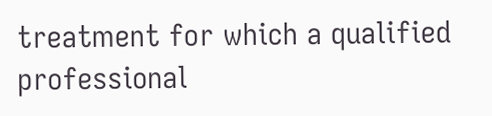treatment for which a qualified professional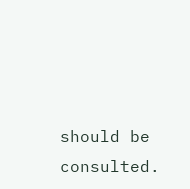should be consulted.